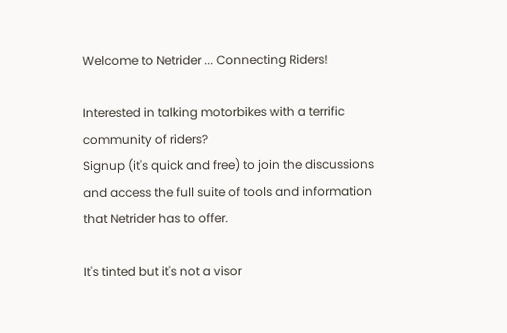Welcome to Netrider ... Connecting Riders!

Interested in talking motorbikes with a terrific community of riders?
Signup (it's quick and free) to join the discussions and access the full suite of tools and information that Netrider has to offer.

It's tinted but it's not a visor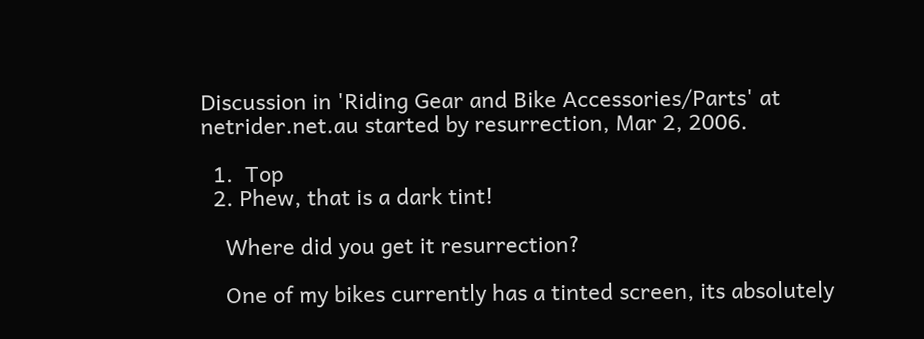Discussion in 'Riding Gear and Bike Accessories/Parts' at netrider.net.au started by resurrection, Mar 2, 2006.

  1.  Top
  2. Phew, that is a dark tint!

    Where did you get it resurrection?

    One of my bikes currently has a tinted screen, its absolutely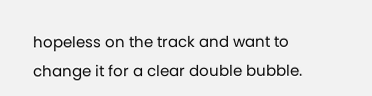hopeless on the track and want to change it for a clear double bubble.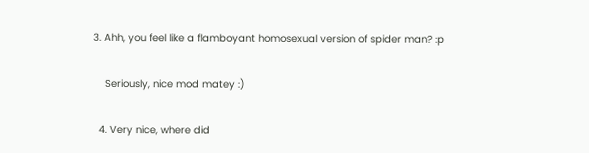3. Ahh, you feel like a flamboyant homosexual version of spider man? :p

    Seriously, nice mod matey :)

  4. Very nice, where did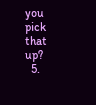you pick that up?
  5.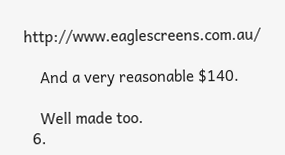http://www.eaglescreens.com.au/

    And a very reasonable $140.

    Well made too.
  6.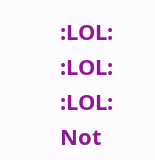:LOL: :LOL: :LOL: Not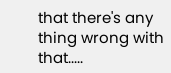that there's any thing wrong with that.....